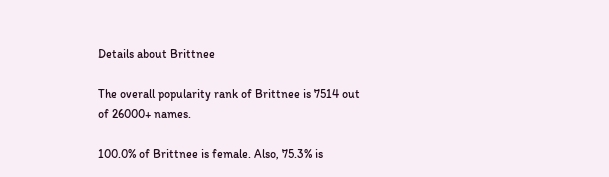Details about Brittnee

The overall popularity rank of Brittnee is 7514 out of 26000+ names.

100.0% of Brittnee is female. Also, 75.3% is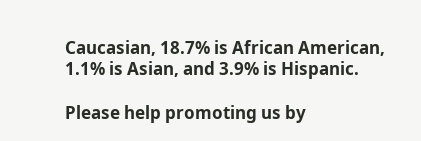Caucasian, 18.7% is African American, 1.1% is Asian, and 3.9% is Hispanic.

Please help promoting us by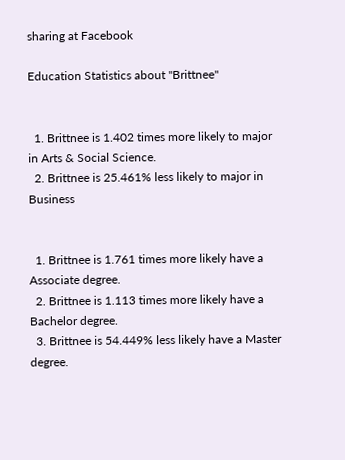sharing at Facebook

Education Statistics about "Brittnee"


  1. Brittnee is 1.402 times more likely to major in Arts & Social Science.
  2. Brittnee is 25.461% less likely to major in Business


  1. Brittnee is 1.761 times more likely have a Associate degree.
  2. Brittnee is 1.113 times more likely have a Bachelor degree.
  3. Brittnee is 54.449% less likely have a Master degree.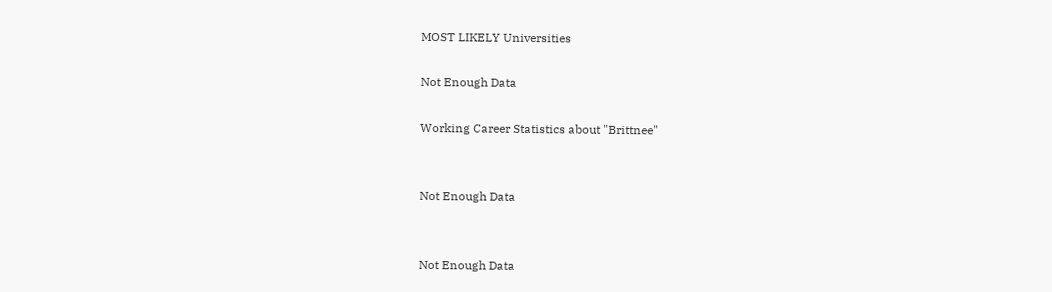MOST LIKELY Universities

Not Enough Data

Working Career Statistics about "Brittnee"


Not Enough Data


Not Enough Data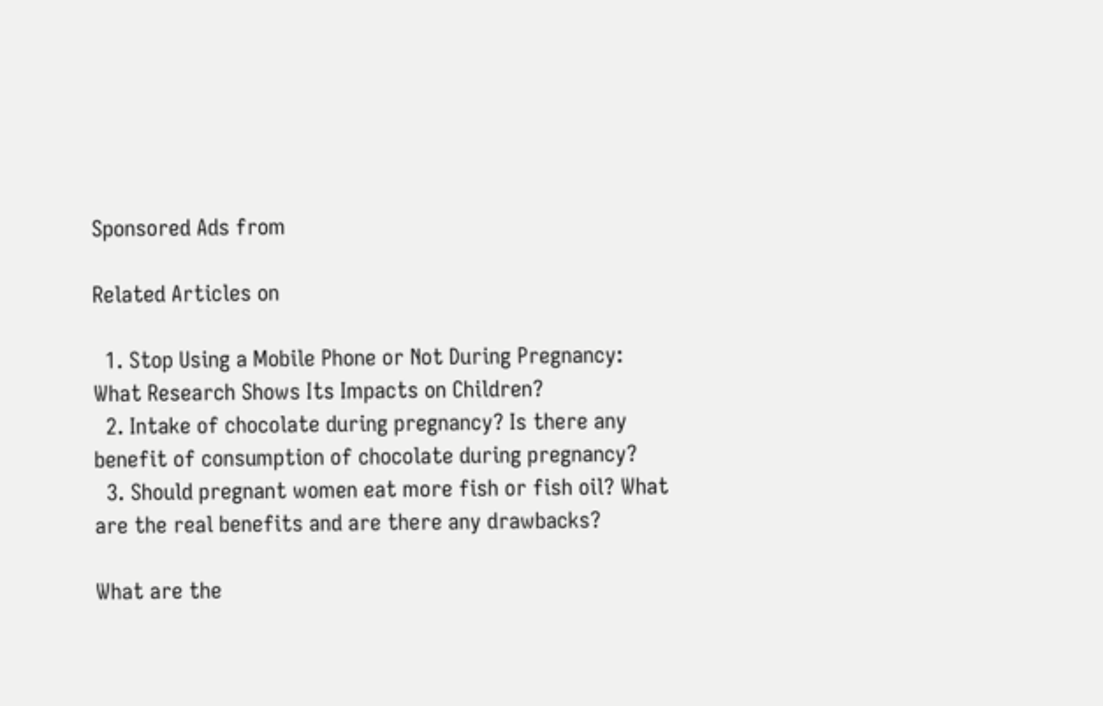Sponsored Ads from

Related Articles on

  1. Stop Using a Mobile Phone or Not During Pregnancy: What Research Shows Its Impacts on Children?
  2. Intake of chocolate during pregnancy? Is there any benefit of consumption of chocolate during pregnancy?
  3. Should pregnant women eat more fish or fish oil? What are the real benefits and are there any drawbacks?

What are the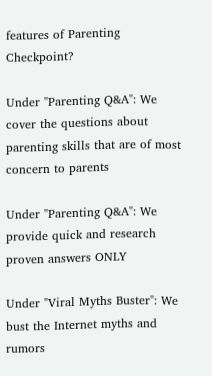features of Parenting Checkpoint?

Under "Parenting Q&A": We cover the questions about parenting skills that are of most concern to parents

Under "Parenting Q&A": We provide quick and research proven answers ONLY

Under "Viral Myths Buster": We bust the Internet myths and rumors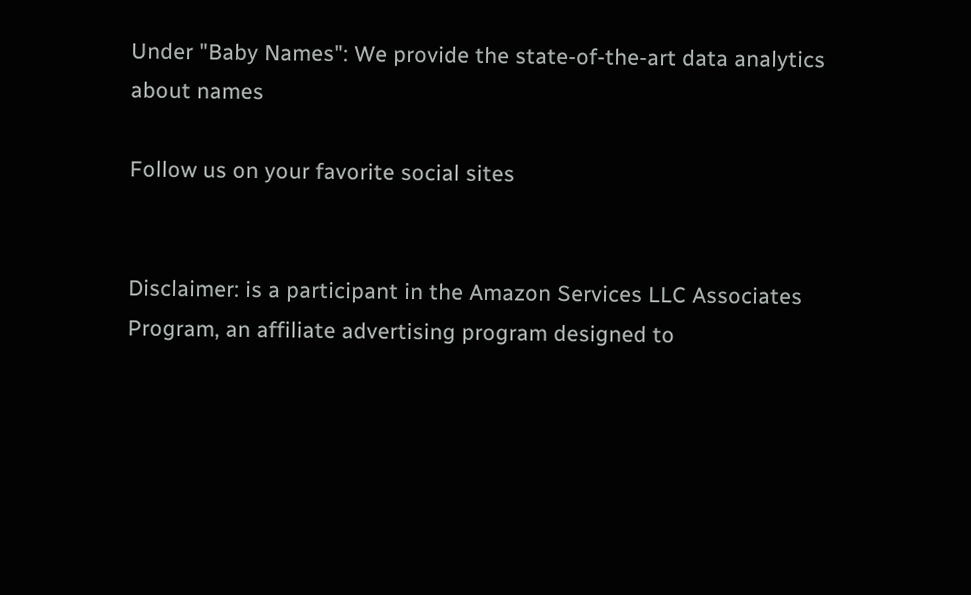Under "Baby Names": We provide the state-of-the-art data analytics about names

Follow us on your favorite social sites


Disclaimer: is a participant in the Amazon Services LLC Associates Program, an affiliate advertising program designed to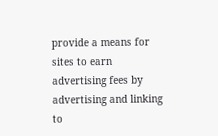provide a means for sites to earn advertising fees by advertising and linking to